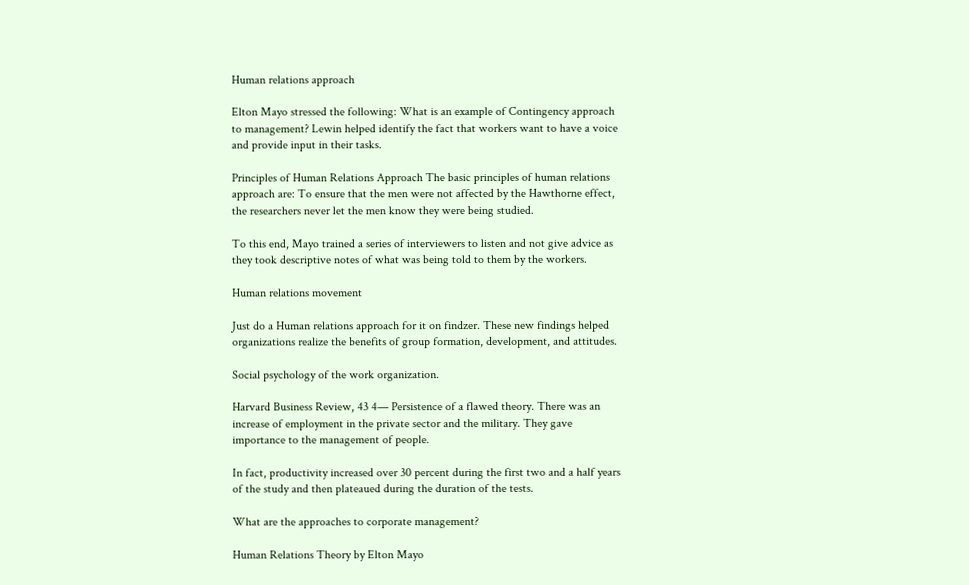Human relations approach

Elton Mayo stressed the following: What is an example of Contingency approach to management? Lewin helped identify the fact that workers want to have a voice and provide input in their tasks.

Principles of Human Relations Approach The basic principles of human relations approach are: To ensure that the men were not affected by the Hawthorne effect, the researchers never let the men know they were being studied.

To this end, Mayo trained a series of interviewers to listen and not give advice as they took descriptive notes of what was being told to them by the workers.

Human relations movement

Just do a Human relations approach for it on findzer. These new findings helped organizations realize the benefits of group formation, development, and attitudes.

Social psychology of the work organization.

Harvard Business Review, 43 4— Persistence of a flawed theory. There was an increase of employment in the private sector and the military. They gave importance to the management of people.

In fact, productivity increased over 30 percent during the first two and a half years of the study and then plateaued during the duration of the tests.

What are the approaches to corporate management?

Human Relations Theory by Elton Mayo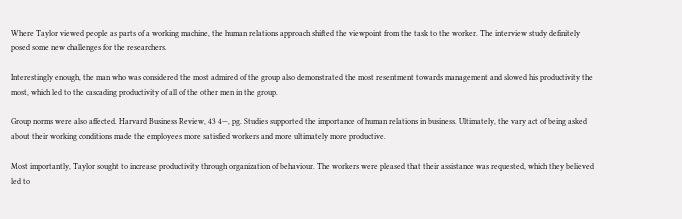Where Taylor viewed people as parts of a working machine, the human relations approach shifted the viewpoint from the task to the worker. The interview study definitely posed some new challenges for the researchers.

Interestingly enough, the man who was considered the most admired of the group also demonstrated the most resentment towards management and slowed his productivity the most, which led to the cascading productivity of all of the other men in the group.

Group norms were also affected. Harvard Business Review, 43 4—, pg. Studies supported the importance of human relations in business. Ultimately, the vary act of being asked about their working conditions made the employees more satisfied workers and more ultimately more productive.

Most importantly, Taylor sought to increase productivity through organization of behaviour. The workers were pleased that their assistance was requested, which they believed led to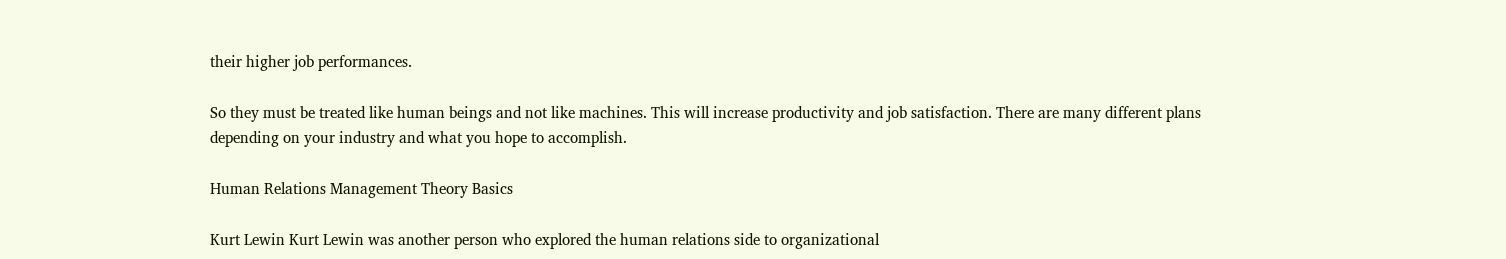their higher job performances.

So they must be treated like human beings and not like machines. This will increase productivity and job satisfaction. There are many different plans depending on your industry and what you hope to accomplish.

Human Relations Management Theory Basics

Kurt Lewin Kurt Lewin was another person who explored the human relations side to organizational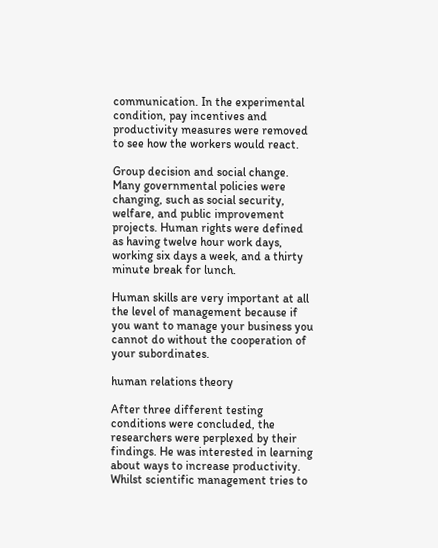communication. In the experimental condition, pay incentives and productivity measures were removed to see how the workers would react.

Group decision and social change. Many governmental policies were changing, such as social security, welfare, and public improvement projects. Human rights were defined as having twelve hour work days, working six days a week, and a thirty minute break for lunch.

Human skills are very important at all the level of management because if you want to manage your business you cannot do without the cooperation of your subordinates.

human relations theory

After three different testing conditions were concluded, the researchers were perplexed by their findings. He was interested in learning about ways to increase productivity. Whilst scientific management tries to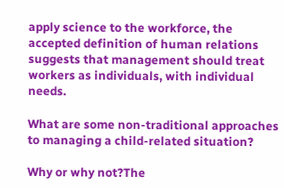apply science to the workforce, the accepted definition of human relations suggests that management should treat workers as individuals, with individual needs.

What are some non-traditional approaches to managing a child-related situation?

Why or why not?The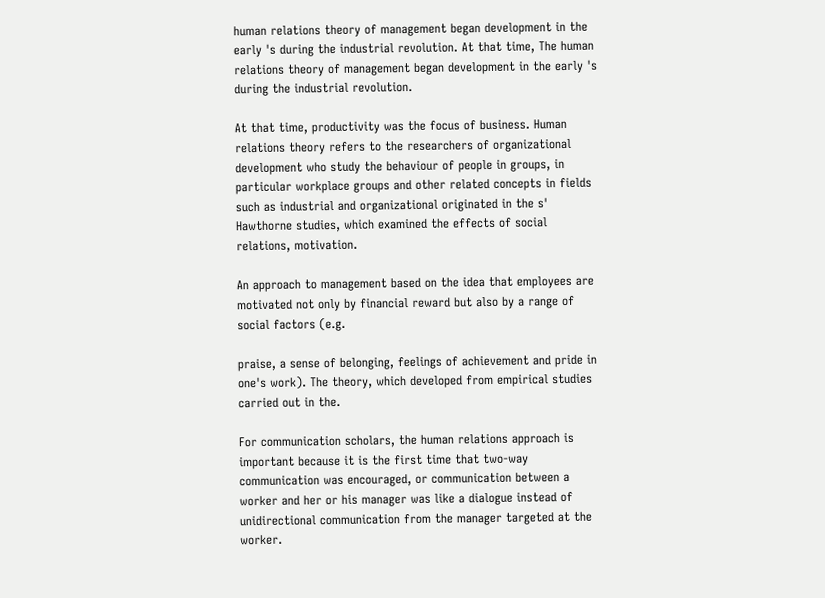human relations theory of management began development in the early 's during the industrial revolution. At that time, The human relations theory of management began development in the early 's during the industrial revolution.

At that time, productivity was the focus of business. Human relations theory refers to the researchers of organizational development who study the behaviour of people in groups, in particular workplace groups and other related concepts in fields such as industrial and organizational originated in the s' Hawthorne studies, which examined the effects of social relations, motivation.

An approach to management based on the idea that employees are motivated not only by financial reward but also by a range of social factors (e.g.

praise, a sense of belonging, feelings of achievement and pride in one's work). The theory, which developed from empirical studies carried out in the.

For communication scholars, the human relations approach is important because it is the first time that two-way communication was encouraged, or communication between a worker and her or his manager was like a dialogue instead of unidirectional communication from the manager targeted at the worker.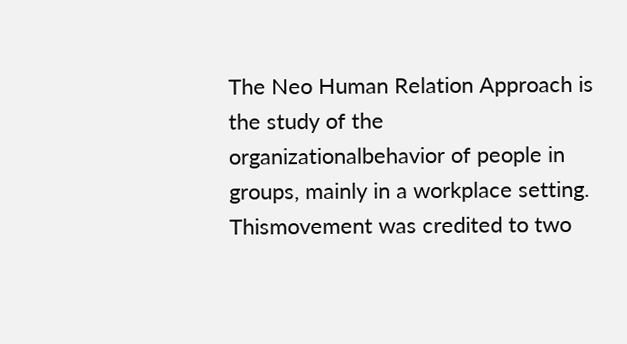The Neo Human Relation Approach is the study of the organizationalbehavior of people in groups, mainly in a workplace setting. Thismovement was credited to two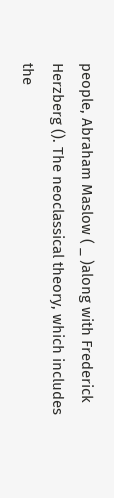people, Abraham Maslow ( _ )along with Frederick Herzberg (). The neoclassical theory, which includes the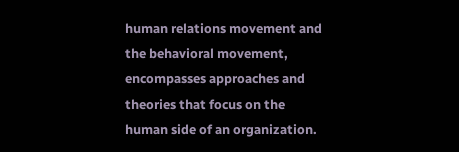human relations movement and the behavioral movement, encompasses approaches and theories that focus on the human side of an organization.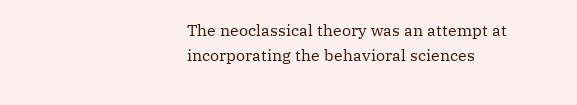The neoclassical theory was an attempt at incorporating the behavioral sciences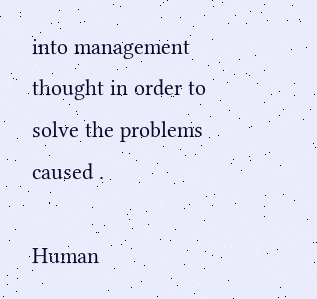into management thought in order to solve the problems caused .

Human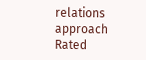relations approach
Rated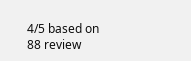4/5 based on 88 review